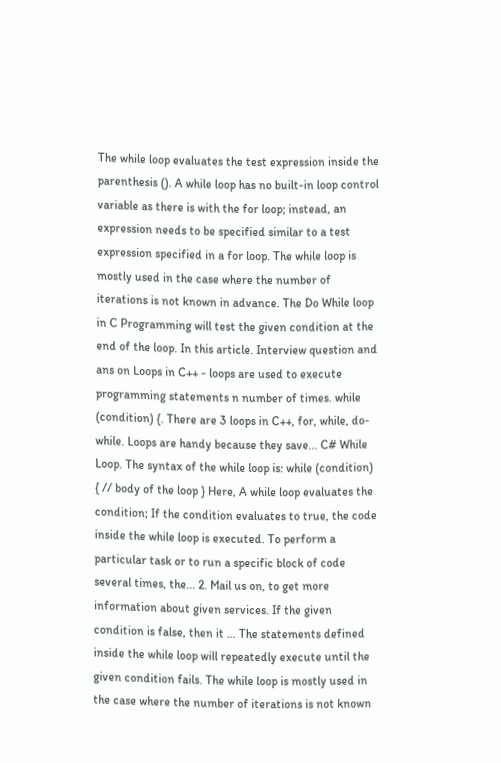The while loop evaluates the test expression inside the parenthesis (). A while loop has no built-in loop control variable as there is with the for loop; instead, an expression needs to be specified similar to a test expression specified in a for loop. The while loop is mostly used in the case where the number of iterations is not known in advance. The Do While loop in C Programming will test the given condition at the end of the loop. In this article. Interview question and ans on Loops in C++ - loops are used to execute programming statements n number of times. while (condition) {. There are 3 loops in C++, for, while, do-while. Loops are handy because they save... C# While Loop. The syntax of the while loop is: while (condition) { // body of the loop } Here, A while loop evaluates the condition; If the condition evaluates to true, the code inside the while loop is executed. To perform a particular task or to run a specific block of code several times, the... 2. Mail us on, to get more information about given services. If the given condition is false, then it … The statements defined inside the while loop will repeatedly execute until the given condition fails. The while loop is mostly used in the case where the number of iterations is not known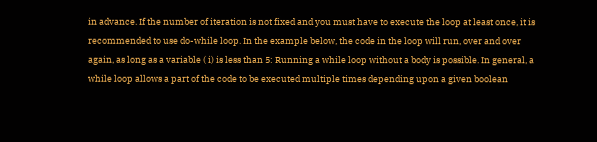in advance. If the number of iteration is not fixed and you must have to execute the loop at least once, it is recommended to use do-while loop. In the example below, the code in the loop will run, over and over again, as long as a variable ( i) is less than 5: Running a while loop without a body is possible. In general, a while loop allows a part of the code to be executed multiple times depending upon a given boolean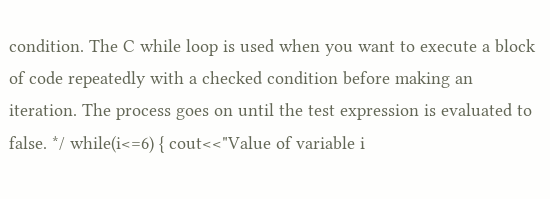condition. The C while loop is used when you want to execute a block of code repeatedly with a checked condition before making an iteration. The process goes on until the test expression is evaluated to false. */ while(i<=6) { cout<<"Value of variable i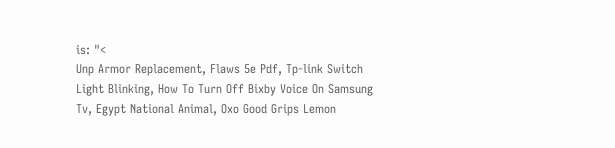is: "<
Unp Armor Replacement, Flaws 5e Pdf, Tp-link Switch Light Blinking, How To Turn Off Bixby Voice On Samsung Tv, Egypt National Animal, Oxo Good Grips Lemon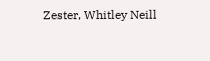Zester, Whitley Neill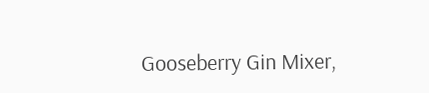Gooseberry Gin Mixer,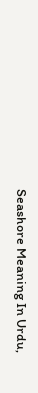Seashore Meaning In Urdu,